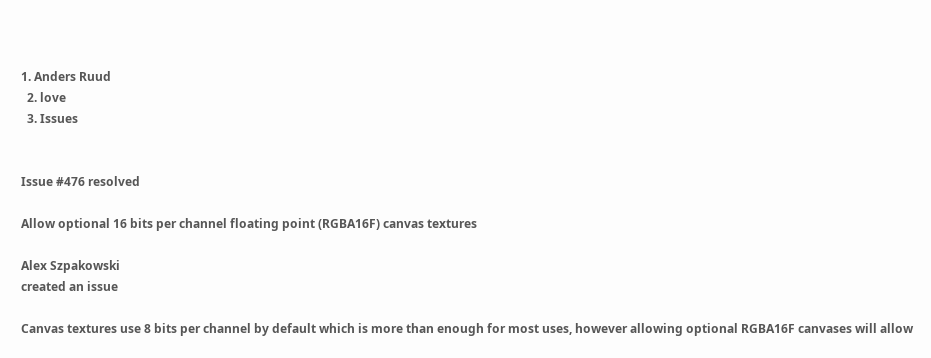1. Anders Ruud
  2. love
  3. Issues


Issue #476 resolved

Allow optional 16 bits per channel floating point (RGBA16F) canvas textures

Alex Szpakowski
created an issue

Canvas textures use 8 bits per channel by default which is more than enough for most uses, however allowing optional RGBA16F canvases will allow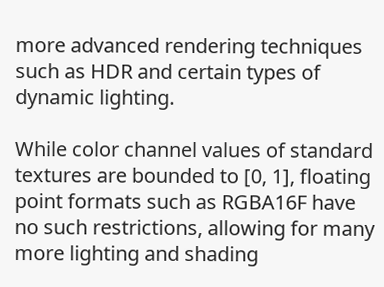more advanced rendering techniques such as HDR and certain types of dynamic lighting.

While color channel values of standard textures are bounded to [0, 1], floating point formats such as RGBA16F have no such restrictions, allowing for many more lighting and shading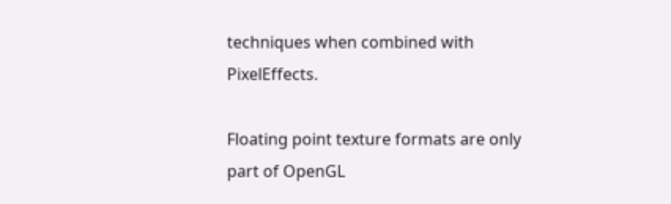techniques when combined with PixelEffects.

Floating point texture formats are only part of OpenGL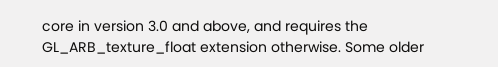core in version 3.0 and above, and requires the GL_ARB_texture_float extension otherwise. Some older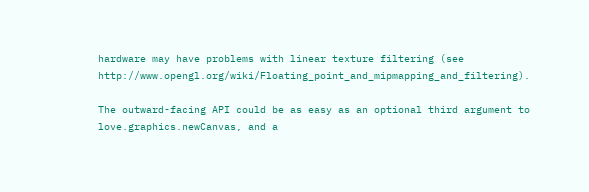hardware may have problems with linear texture filtering (see http://www.opengl.org/wiki/Floating_point_and_mipmapping_and_filtering).

The outward-facing API could be as easy as an optional third argument to love.graphics.newCanvas, and a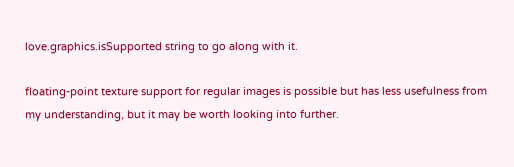love.graphics.isSupported string to go along with it.

floating-point texture support for regular images is possible but has less usefulness from my understanding, but it may be worth looking into further.